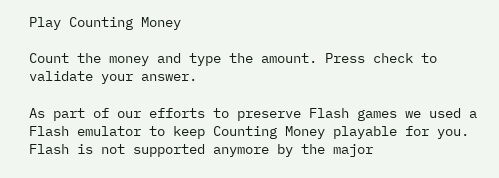Play Counting Money

Count the money and type the amount. Press check to validate your answer.

As part of our efforts to preserve Flash games we used a Flash emulator to keep Counting Money playable for you. Flash is not supported anymore by the major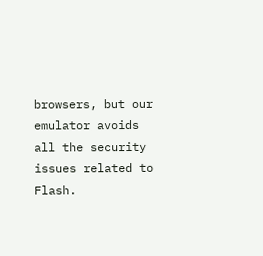browsers, but our emulator avoids all the security issues related to Flash.